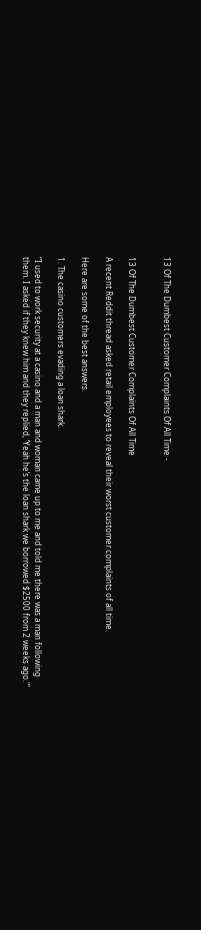13 Of The Dumbest Customer Complaints Of All Time -


13 Of The Dumbest Customer Complaints Of All Time

A recent Reddit thread asked retail employees to reveal their worst customer complaints of all time.

Here are some of the best answers.

1. The casino customers evading a loan shark.

“I used to work security at a casino and a man and woman came up to me and told me there was a man following them. I asked if they knew him and they replied, ‘Yeah he’s the loan shark we borrowed $2500 from 2 weeks ago.'”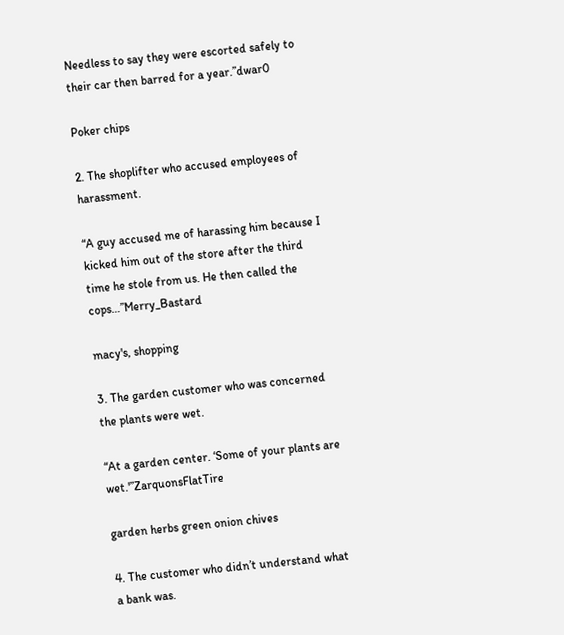Needless to say they were escorted safely to their car then barred for a year.”dwar0

Poker chips

2. The shoplifter who accused employees of harassment.

“A guy accused me of harassing him because I kicked him out of the store after the third time he stole from us. He then called the cops…”Merry_Bastard

macy's, shopping

3. The garden customer who was concerned the plants were wet.

“At a garden center. ‘Some of your plants are wet.'”ZarquonsFlatTire

garden herbs green onion chives

4. The customer who didn’t understand what a bank was.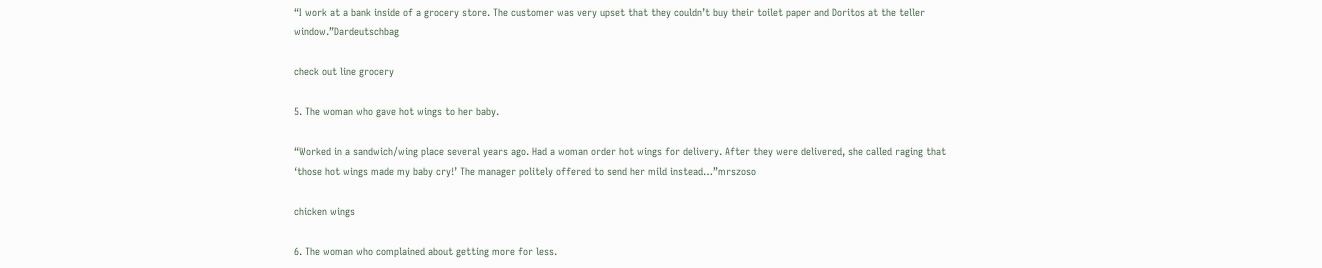“I work at a bank inside of a grocery store. The customer was very upset that they couldn’t buy their toilet paper and Doritos at the teller window.”Dardeutschbag

check out line grocery

5. The woman who gave hot wings to her baby.

“Worked in a sandwich/wing place several years ago. Had a woman order hot wings for delivery. After they were delivered, she called raging that ‘those hot wings made my baby cry!’ The manager politely offered to send her mild instead…”mrszoso

chicken wings

6. The woman who complained about getting more for less.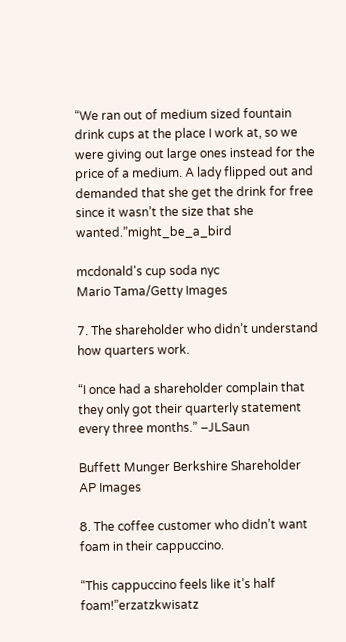“We ran out of medium sized fountain drink cups at the place I work at, so we were giving out large ones instead for the price of a medium. A lady flipped out and demanded that she get the drink for free since it wasn’t the size that she wanted.”might_be_a_bird

mcdonald's cup soda nyc
Mario Tama/Getty Images

7. The shareholder who didn’t understand how quarters work.

“I once had a shareholder complain that they only got their quarterly statement every three months.” –JLSaun

Buffett Munger Berkshire Shareholder
AP Images

8. The coffee customer who didn’t want foam in their cappuccino.

“This cappuccino feels like it’s half foam!”erzatzkwisatz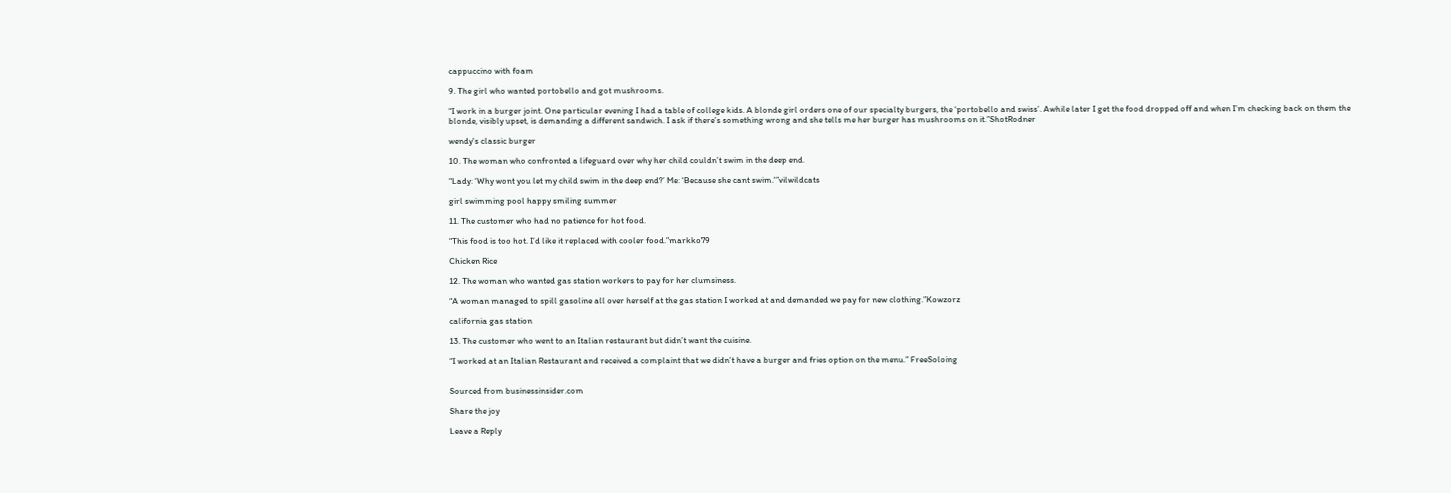cappuccino with foam

9. The girl who wanted portobello and got mushrooms.

“I work in a burger joint. One particular evening I had a table of college kids. A blonde girl orders one of our specialty burgers, the ‘portobello and swiss’. Awhile later I get the food dropped off and when I’m checking back on them the blonde, visibly upset, is demanding a different sandwich. I ask if there’s something wrong and she tells me her burger has mushrooms on it.”ShotRodner

wendy's classic burger

10. The woman who confronted a lifeguard over why her child couldn’t swim in the deep end.

“Lady: ‘Why wont you let my child swim in the deep end?’ Me: ‘Because she cant swim.'”vilwildcats

girl swimming pool happy smiling summer

11. The customer who had no patience for hot food.

“This food is too hot. I’d like it replaced with cooler food.”markko79

Chicken Rice

12. The woman who wanted gas station workers to pay for her clumsiness.

“A woman managed to spill gasoline all over herself at the gas station I worked at and demanded we pay for new clothing.”Kowzorz

california gas station

13. The customer who went to an Italian restaurant but didn’t want the cuisine.

“I worked at an Italian Restaurant and received a complaint that we didn’t have a burger and fries option on the menu.” FreeSoloing


Sourced from businessinsider.com

Share the joy

Leave a Reply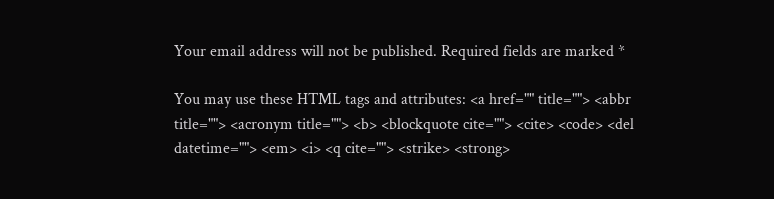Your email address will not be published. Required fields are marked *

You may use these HTML tags and attributes: <a href="" title=""> <abbr title=""> <acronym title=""> <b> <blockquote cite=""> <cite> <code> <del datetime=""> <em> <i> <q cite=""> <strike> <strong>